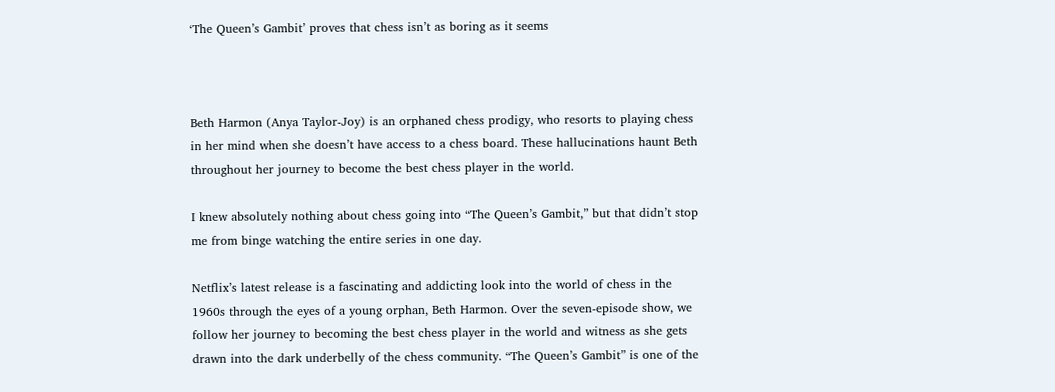‘The Queen’s Gambit’ proves that chess isn’t as boring as it seems



Beth Harmon (Anya Taylor-Joy) is an orphaned chess prodigy, who resorts to playing chess in her mind when she doesn’t have access to a chess board. These hallucinations haunt Beth throughout her journey to become the best chess player in the world.

I knew absolutely nothing about chess going into “The Queen’s Gambit,” but that didn’t stop me from binge watching the entire series in one day.

Netflix’s latest release is a fascinating and addicting look into the world of chess in the 1960s through the eyes of a young orphan, Beth Harmon. Over the seven-episode show, we follow her journey to becoming the best chess player in the world and witness as she gets drawn into the dark underbelly of the chess community. “The Queen’s Gambit” is one of the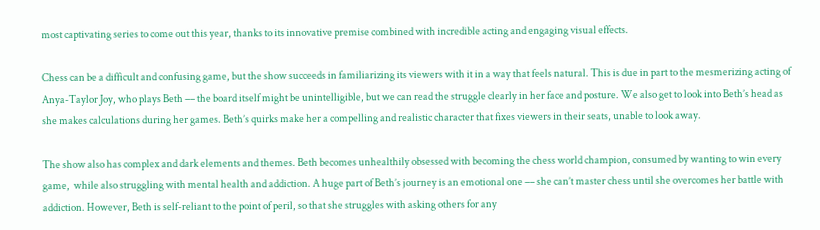most captivating series to come out this year, thanks to its innovative premise combined with incredible acting and engaging visual effects.

Chess can be a difficult and confusing game, but the show succeeds in familiarizing its viewers with it in a way that feels natural. This is due in part to the mesmerizing acting of Anya-Taylor Joy, who plays Beth –– the board itself might be unintelligible, but we can read the struggle clearly in her face and posture. We also get to look into Beth’s head as she makes calculations during her games. Beth’s quirks make her a compelling and realistic character that fixes viewers in their seats, unable to look away.

The show also has complex and dark elements and themes. Beth becomes unhealthily obsessed with becoming the chess world champion, consumed by wanting to win every game,  while also struggling with mental health and addiction. A huge part of Beth’s journey is an emotional one –– she can’t master chess until she overcomes her battle with addiction. However, Beth is self-reliant to the point of peril, so that she struggles with asking others for any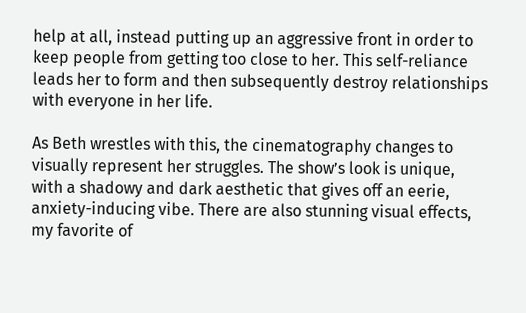help at all, instead putting up an aggressive front in order to keep people from getting too close to her. This self-reliance leads her to form and then subsequently destroy relationships with everyone in her life.

As Beth wrestles with this, the cinematography changes to visually represent her struggles. The show’s look is unique, with a shadowy and dark aesthetic that gives off an eerie, anxiety-inducing vibe. There are also stunning visual effects, my favorite of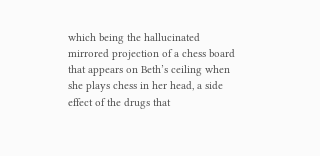which being the hallucinated mirrored projection of a chess board that appears on Beth’s ceiling when she plays chess in her head, a side effect of the drugs that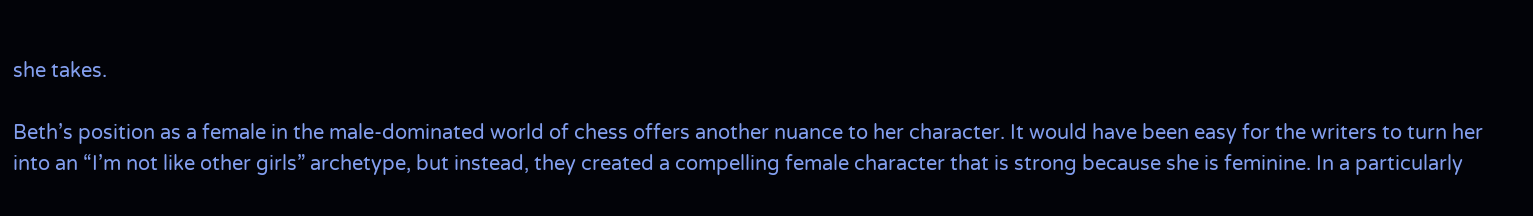she takes.

Beth’s position as a female in the male-dominated world of chess offers another nuance to her character. It would have been easy for the writers to turn her into an “I’m not like other girls” archetype, but instead, they created a compelling female character that is strong because she is feminine. In a particularly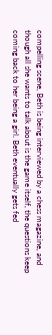compelling scene, Beth is being interviewed by a chess magazine, and though all she wants to talk about is the game itself, the questions keep coming back to her being a girl. Beth eventually gets fed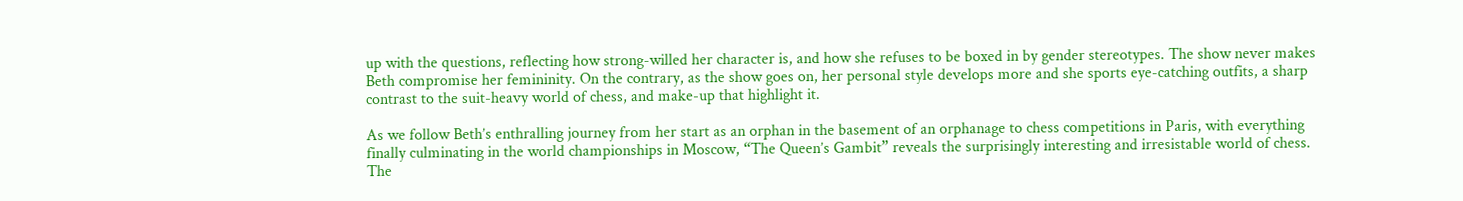up with the questions, reflecting how strong-willed her character is, and how she refuses to be boxed in by gender stereotypes. The show never makes Beth compromise her femininity. On the contrary, as the show goes on, her personal style develops more and she sports eye-catching outfits, a sharp contrast to the suit-heavy world of chess, and make-up that highlight it.

As we follow Beth’s enthralling journey from her start as an orphan in the basement of an orphanage to chess competitions in Paris, with everything finally culminating in the world championships in Moscow, “The Queen’s Gambit” reveals the surprisingly interesting and irresistable world of chess. The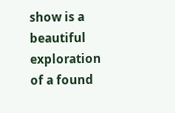show is a beautiful exploration of a found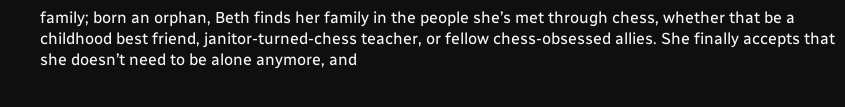family; born an orphan, Beth finds her family in the people she’s met through chess, whether that be a childhood best friend, janitor-turned-chess teacher, or fellow chess-obsessed allies. She finally accepts that she doesn’t need to be alone anymore, and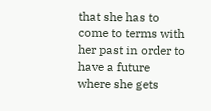that she has to come to terms with her past in order to have a future where she gets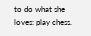to do what she loves: play chess.